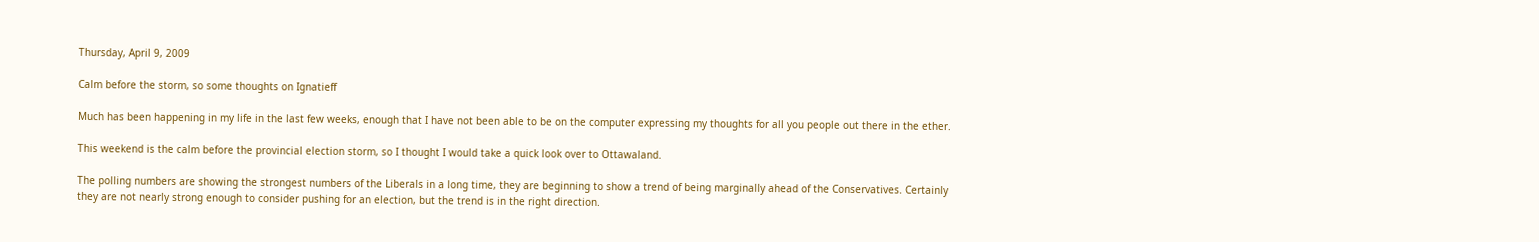Thursday, April 9, 2009

Calm before the storm, so some thoughts on Ignatieff

Much has been happening in my life in the last few weeks, enough that I have not been able to be on the computer expressing my thoughts for all you people out there in the ether.

This weekend is the calm before the provincial election storm, so I thought I would take a quick look over to Ottawaland.

The polling numbers are showing the strongest numbers of the Liberals in a long time, they are beginning to show a trend of being marginally ahead of the Conservatives. Certainly they are not nearly strong enough to consider pushing for an election, but the trend is in the right direction.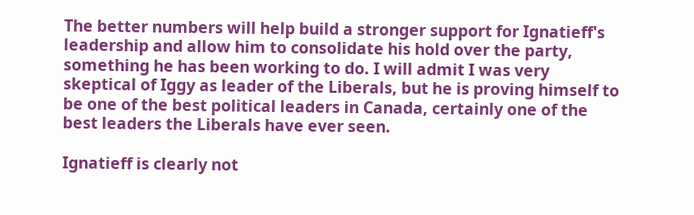The better numbers will help build a stronger support for Ignatieff's leadership and allow him to consolidate his hold over the party, something he has been working to do. I will admit I was very skeptical of Iggy as leader of the Liberals, but he is proving himself to be one of the best political leaders in Canada, certainly one of the best leaders the Liberals have ever seen.

Ignatieff is clearly not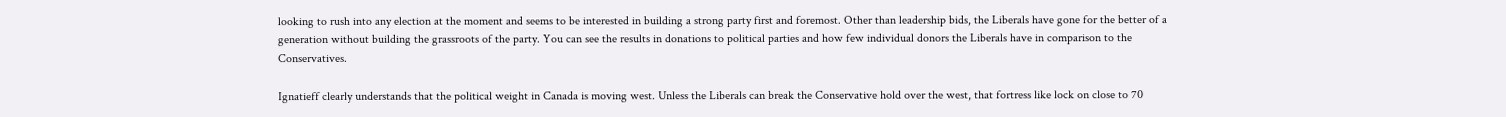looking to rush into any election at the moment and seems to be interested in building a strong party first and foremost. Other than leadership bids, the Liberals have gone for the better of a generation without building the grassroots of the party. You can see the results in donations to political parties and how few individual donors the Liberals have in comparison to the Conservatives.

Ignatieff clearly understands that the political weight in Canada is moving west. Unless the Liberals can break the Conservative hold over the west, that fortress like lock on close to 70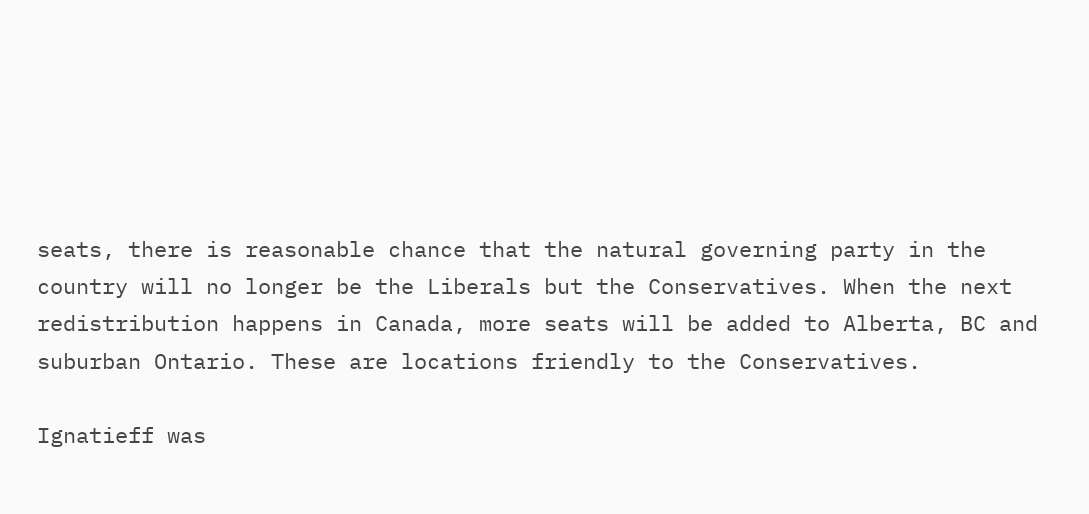seats, there is reasonable chance that the natural governing party in the country will no longer be the Liberals but the Conservatives. When the next redistribution happens in Canada, more seats will be added to Alberta, BC and suburban Ontario. These are locations friendly to the Conservatives.

Ignatieff was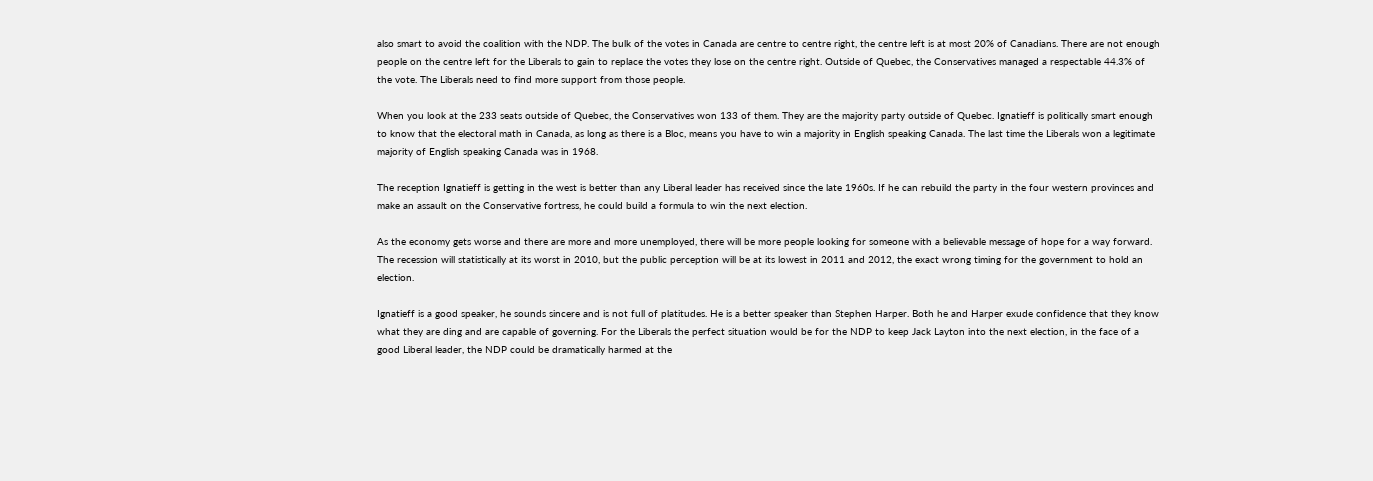also smart to avoid the coalition with the NDP. The bulk of the votes in Canada are centre to centre right, the centre left is at most 20% of Canadians. There are not enough people on the centre left for the Liberals to gain to replace the votes they lose on the centre right. Outside of Quebec, the Conservatives managed a respectable 44.3% of the vote. The Liberals need to find more support from those people.

When you look at the 233 seats outside of Quebec, the Conservatives won 133 of them. They are the majority party outside of Quebec. Ignatieff is politically smart enough to know that the electoral math in Canada, as long as there is a Bloc, means you have to win a majority in English speaking Canada. The last time the Liberals won a legitimate majority of English speaking Canada was in 1968.

The reception Ignatieff is getting in the west is better than any Liberal leader has received since the late 1960s. If he can rebuild the party in the four western provinces and make an assault on the Conservative fortress, he could build a formula to win the next election.

As the economy gets worse and there are more and more unemployed, there will be more people looking for someone with a believable message of hope for a way forward. The recession will statistically at its worst in 2010, but the public perception will be at its lowest in 2011 and 2012, the exact wrong timing for the government to hold an election.

Ignatieff is a good speaker, he sounds sincere and is not full of platitudes. He is a better speaker than Stephen Harper. Both he and Harper exude confidence that they know what they are ding and are capable of governing. For the Liberals the perfect situation would be for the NDP to keep Jack Layton into the next election, in the face of a good Liberal leader, the NDP could be dramatically harmed at the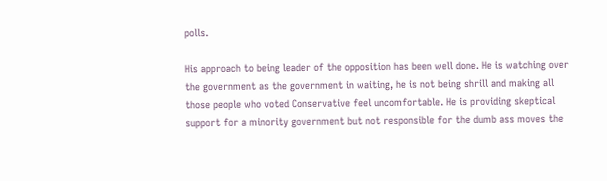polls.

His approach to being leader of the opposition has been well done. He is watching over the government as the government in waiting, he is not being shrill and making all those people who voted Conservative feel uncomfortable. He is providing skeptical support for a minority government but not responsible for the dumb ass moves the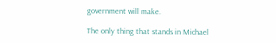government will make.

The only thing that stands in Michael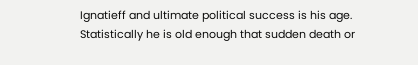Ignatieff and ultimate political success is his age. Statistically he is old enough that sudden death or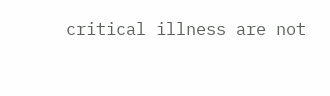critical illness are not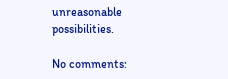unreasonable possibilities.

No comments: